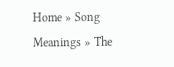Home » Song Meanings » The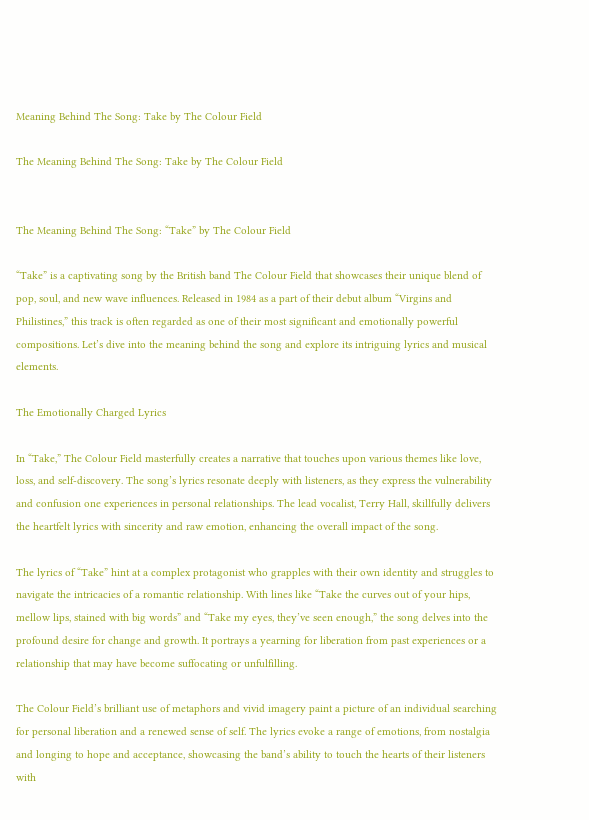Meaning Behind The Song: Take by The Colour Field

The Meaning Behind The Song: Take by The Colour Field


The Meaning Behind The Song: “Take” by The Colour Field

“Take” is a captivating song by the British band The Colour Field that showcases their unique blend of pop, soul, and new wave influences. Released in 1984 as a part of their debut album “Virgins and Philistines,” this track is often regarded as one of their most significant and emotionally powerful compositions. Let’s dive into the meaning behind the song and explore its intriguing lyrics and musical elements.

The Emotionally Charged Lyrics

In “Take,” The Colour Field masterfully creates a narrative that touches upon various themes like love, loss, and self-discovery. The song’s lyrics resonate deeply with listeners, as they express the vulnerability and confusion one experiences in personal relationships. The lead vocalist, Terry Hall, skillfully delivers the heartfelt lyrics with sincerity and raw emotion, enhancing the overall impact of the song.

The lyrics of “Take” hint at a complex protagonist who grapples with their own identity and struggles to navigate the intricacies of a romantic relationship. With lines like “Take the curves out of your hips, mellow lips, stained with big words” and “Take my eyes, they’ve seen enough,” the song delves into the profound desire for change and growth. It portrays a yearning for liberation from past experiences or a relationship that may have become suffocating or unfulfilling.

The Colour Field’s brilliant use of metaphors and vivid imagery paint a picture of an individual searching for personal liberation and a renewed sense of self. The lyrics evoke a range of emotions, from nostalgia and longing to hope and acceptance, showcasing the band’s ability to touch the hearts of their listeners with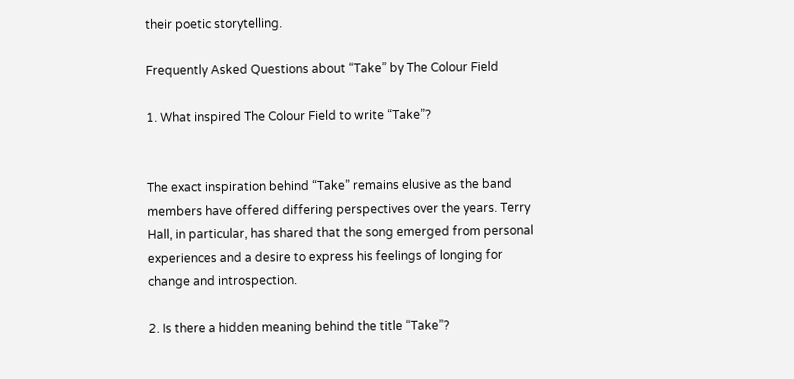their poetic storytelling.

Frequently Asked Questions about “Take” by The Colour Field

1. What inspired The Colour Field to write “Take”?


The exact inspiration behind “Take” remains elusive as the band members have offered differing perspectives over the years. Terry Hall, in particular, has shared that the song emerged from personal experiences and a desire to express his feelings of longing for change and introspection.

2. Is there a hidden meaning behind the title “Take”?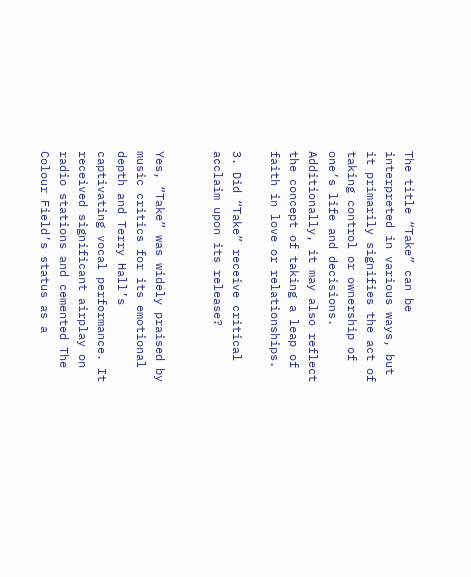The title “Take” can be interpreted in various ways, but it primarily signifies the act of taking control or ownership of one’s life and decisions. Additionally, it may also reflect the concept of taking a leap of faith in love or relationships.

3. Did “Take” receive critical acclaim upon its release?


Yes, “Take” was widely praised by music critics for its emotional depth and Terry Hall’s captivating vocal performance. It received significant airplay on radio stations and cemented The Colour Field’s status as a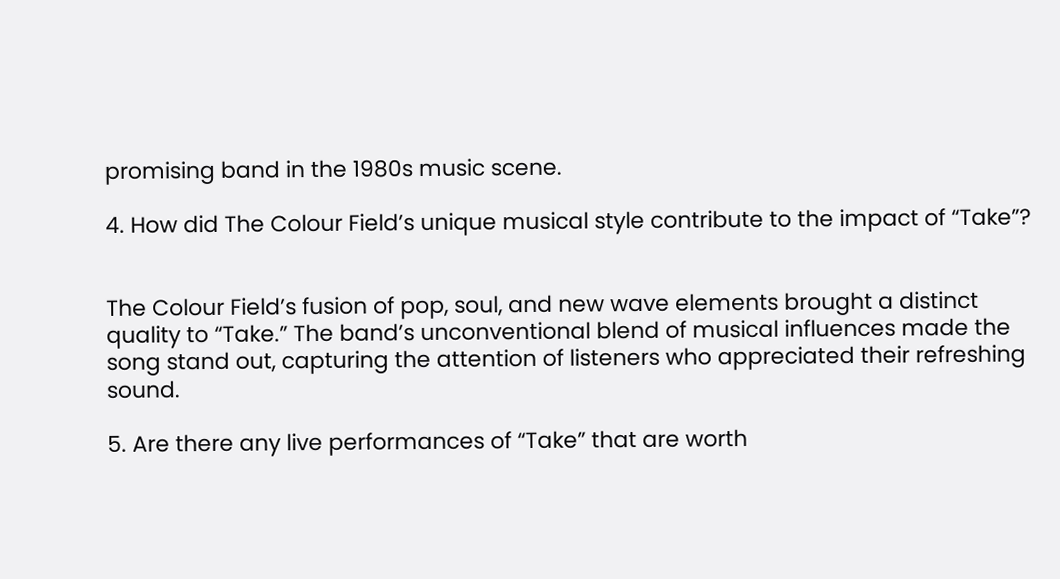promising band in the 1980s music scene.

4. How did The Colour Field’s unique musical style contribute to the impact of “Take”?


The Colour Field’s fusion of pop, soul, and new wave elements brought a distinct quality to “Take.” The band’s unconventional blend of musical influences made the song stand out, capturing the attention of listeners who appreciated their refreshing sound.

5. Are there any live performances of “Take” that are worth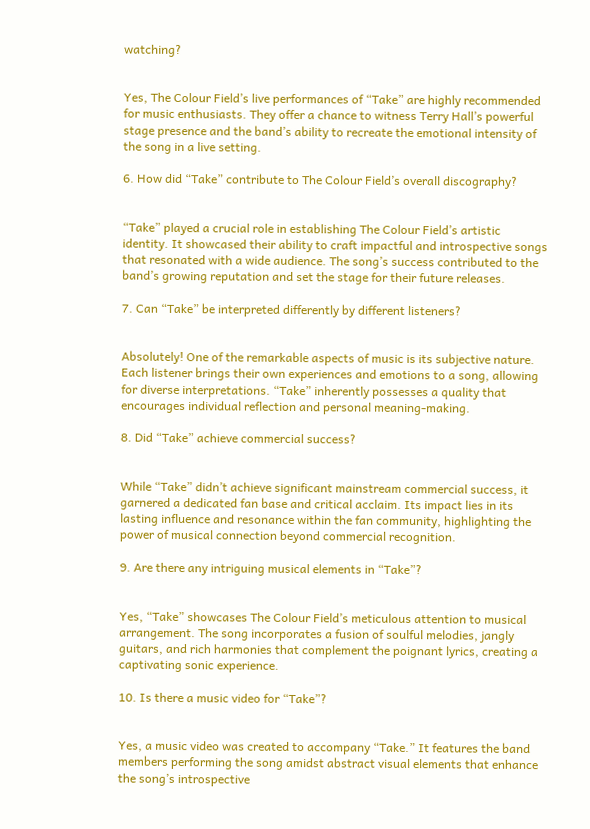watching?


Yes, The Colour Field’s live performances of “Take” are highly recommended for music enthusiasts. They offer a chance to witness Terry Hall’s powerful stage presence and the band’s ability to recreate the emotional intensity of the song in a live setting.

6. How did “Take” contribute to The Colour Field’s overall discography?


“Take” played a crucial role in establishing The Colour Field’s artistic identity. It showcased their ability to craft impactful and introspective songs that resonated with a wide audience. The song’s success contributed to the band’s growing reputation and set the stage for their future releases.

7. Can “Take” be interpreted differently by different listeners?


Absolutely! One of the remarkable aspects of music is its subjective nature. Each listener brings their own experiences and emotions to a song, allowing for diverse interpretations. “Take” inherently possesses a quality that encourages individual reflection and personal meaning-making.

8. Did “Take” achieve commercial success?


While “Take” didn’t achieve significant mainstream commercial success, it garnered a dedicated fan base and critical acclaim. Its impact lies in its lasting influence and resonance within the fan community, highlighting the power of musical connection beyond commercial recognition.

9. Are there any intriguing musical elements in “Take”?


Yes, “Take” showcases The Colour Field’s meticulous attention to musical arrangement. The song incorporates a fusion of soulful melodies, jangly guitars, and rich harmonies that complement the poignant lyrics, creating a captivating sonic experience.

10. Is there a music video for “Take”?


Yes, a music video was created to accompany “Take.” It features the band members performing the song amidst abstract visual elements that enhance the song’s introspective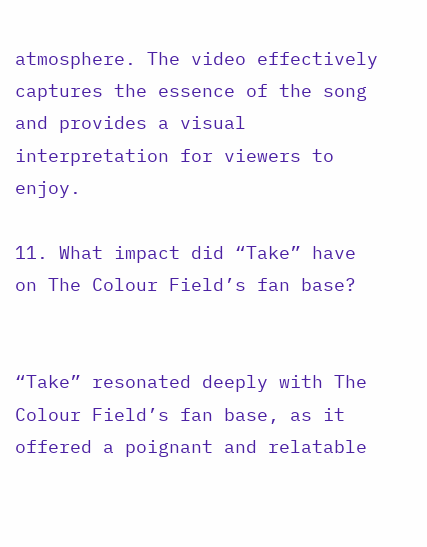atmosphere. The video effectively captures the essence of the song and provides a visual interpretation for viewers to enjoy.

11. What impact did “Take” have on The Colour Field’s fan base?


“Take” resonated deeply with The Colour Field’s fan base, as it offered a poignant and relatable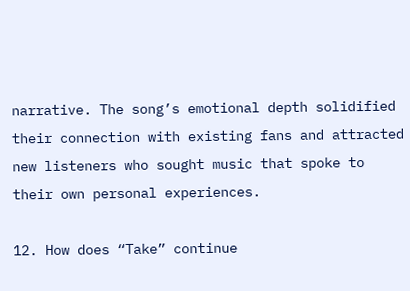narrative. The song’s emotional depth solidified their connection with existing fans and attracted new listeners who sought music that spoke to their own personal experiences.

12. How does “Take” continue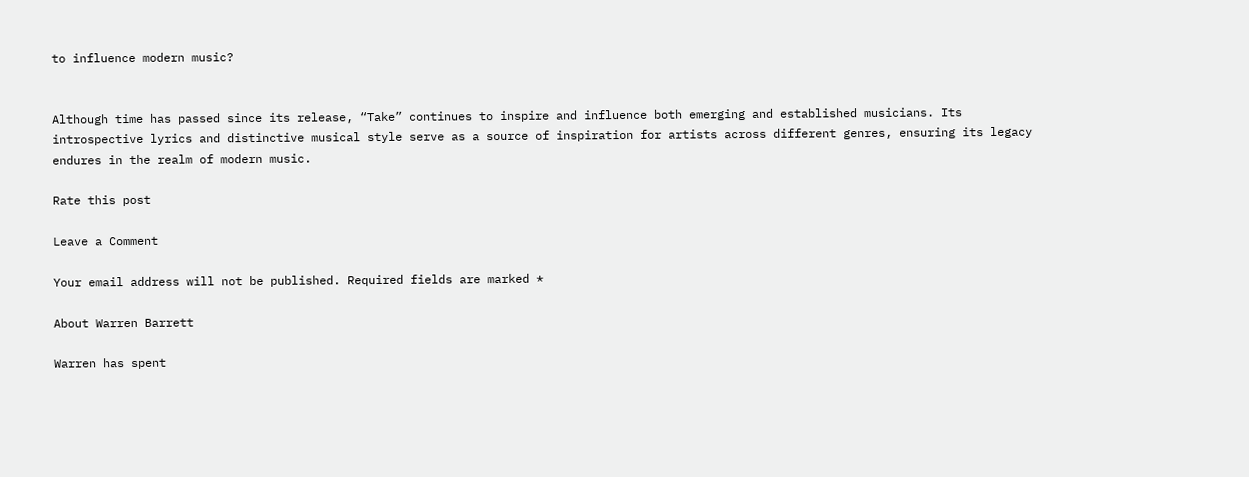to influence modern music?


Although time has passed since its release, “Take” continues to inspire and influence both emerging and established musicians. Its introspective lyrics and distinctive musical style serve as a source of inspiration for artists across different genres, ensuring its legacy endures in the realm of modern music.

Rate this post

Leave a Comment

Your email address will not be published. Required fields are marked *

About Warren Barrett

Warren has spent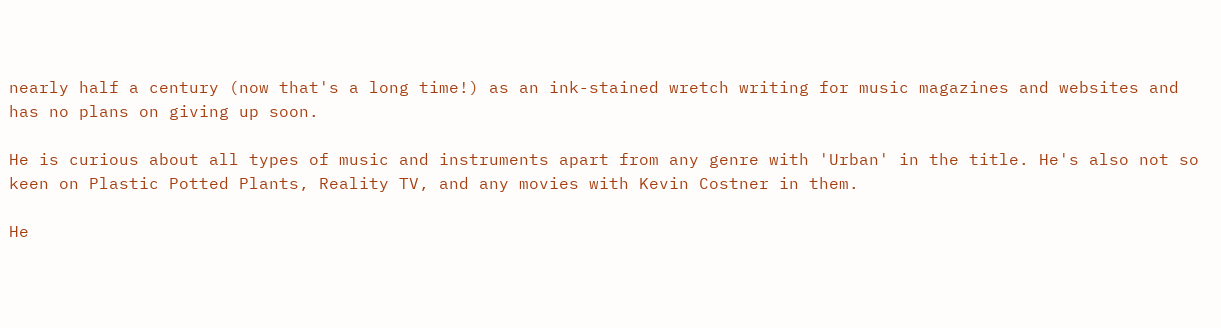nearly half a century (now that's a long time!) as an ink-stained wretch writing for music magazines and websites and has no plans on giving up soon.

He is curious about all types of music and instruments apart from any genre with 'Urban' in the title. He's also not so keen on Plastic Potted Plants, Reality TV, and any movies with Kevin Costner in them.

He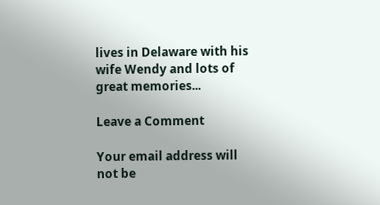lives in Delaware with his wife Wendy and lots of great memories...

Leave a Comment

Your email address will not be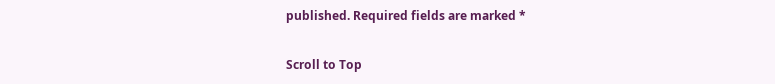published. Required fields are marked *

Scroll to Top